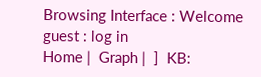Browsing Interface : Welcome guest : log in
Home |  Graph |  ]  KB: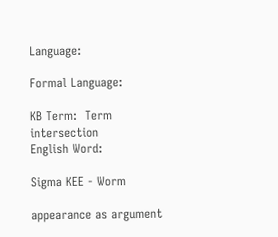Language:

Formal Language:

KB Term:  Term intersection
English Word:

Sigma KEE - Worm

appearance as argument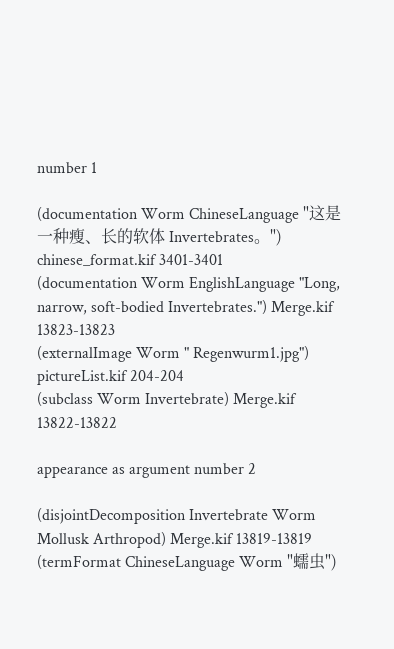number 1

(documentation Worm ChineseLanguage "这是一种瘦、长的软体 Invertebrates。") chinese_format.kif 3401-3401
(documentation Worm EnglishLanguage "Long, narrow, soft-bodied Invertebrates.") Merge.kif 13823-13823
(externalImage Worm " Regenwurm1.jpg") pictureList.kif 204-204
(subclass Worm Invertebrate) Merge.kif 13822-13822

appearance as argument number 2

(disjointDecomposition Invertebrate Worm Mollusk Arthropod) Merge.kif 13819-13819
(termFormat ChineseLanguage Worm "蠕虫")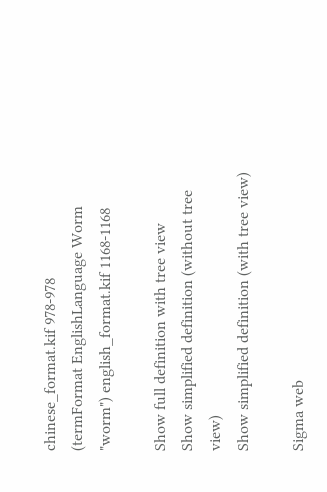chinese_format.kif 978-978
(termFormat EnglishLanguage Worm "worm") english_format.kif 1168-1168

Show full definition with tree view
Show simplified definition (without tree view)
Show simplified definition (with tree view)

Sigma web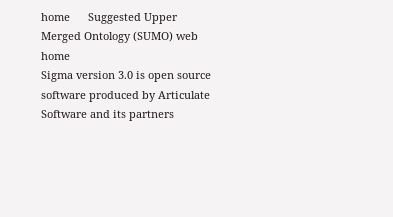home      Suggested Upper Merged Ontology (SUMO) web home
Sigma version 3.0 is open source software produced by Articulate Software and its partners